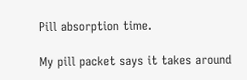Pill absorption time.

My pill packet says it takes around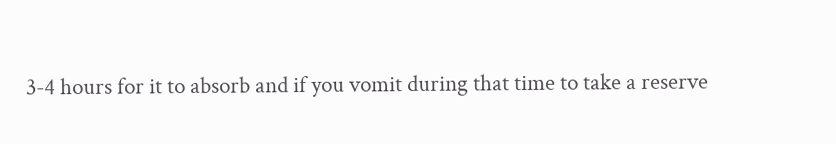3-4 hours for it to absorb and if you vomit during that time to take a reserve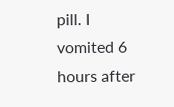pill. I vomited 6 hours after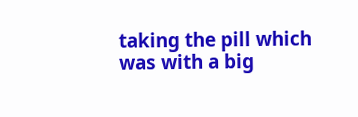taking the pill which was with a big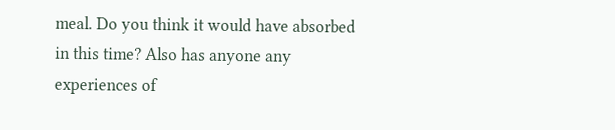meal. Do you think it would have absorbed in this time? Also has anyone any experiences of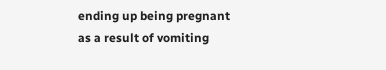ending up being pregnant as a result of vomiting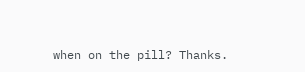when on the pill? Thanks.